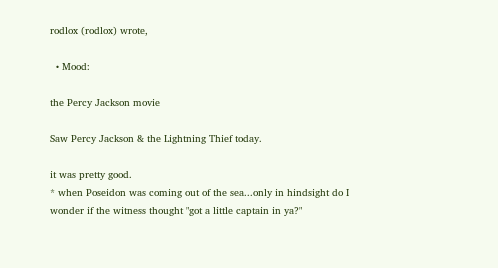rodlox (rodlox) wrote,

  • Mood:

the Percy Jackson movie

Saw Percy Jackson & the Lightning Thief today.

it was pretty good.
* when Poseidon was coming out of the sea...only in hindsight do I wonder if the witness thought "got a little captain in ya?"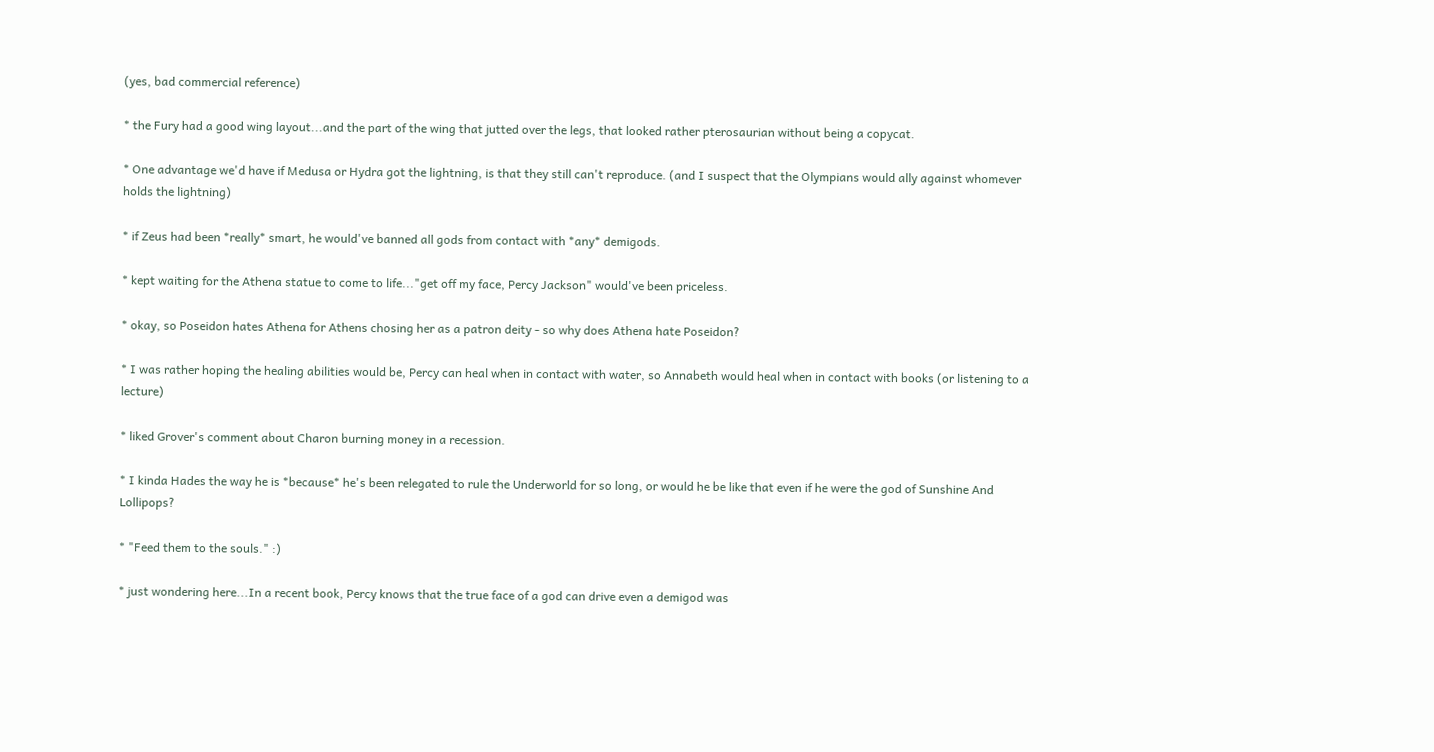(yes, bad commercial reference)

* the Fury had a good wing layout...and the part of the wing that jutted over the legs, that looked rather pterosaurian without being a copycat.

* One advantage we'd have if Medusa or Hydra got the lightning, is that they still can't reproduce. (and I suspect that the Olympians would ally against whomever holds the lightning)

* if Zeus had been *really* smart, he would've banned all gods from contact with *any* demigods.

* kept waiting for the Athena statue to come to life..."get off my face, Percy Jackson" would've been priceless.

* okay, so Poseidon hates Athena for Athens chosing her as a patron deity - so why does Athena hate Poseidon?

* I was rather hoping the healing abilities would be, Percy can heal when in contact with water, so Annabeth would heal when in contact with books (or listening to a lecture)

* liked Grover's comment about Charon burning money in a recession.

* I kinda Hades the way he is *because* he's been relegated to rule the Underworld for so long, or would he be like that even if he were the god of Sunshine And Lollipops?

* "Feed them to the souls." :)

* just wondering here...In a recent book, Percy knows that the true face of a god can drive even a demigod was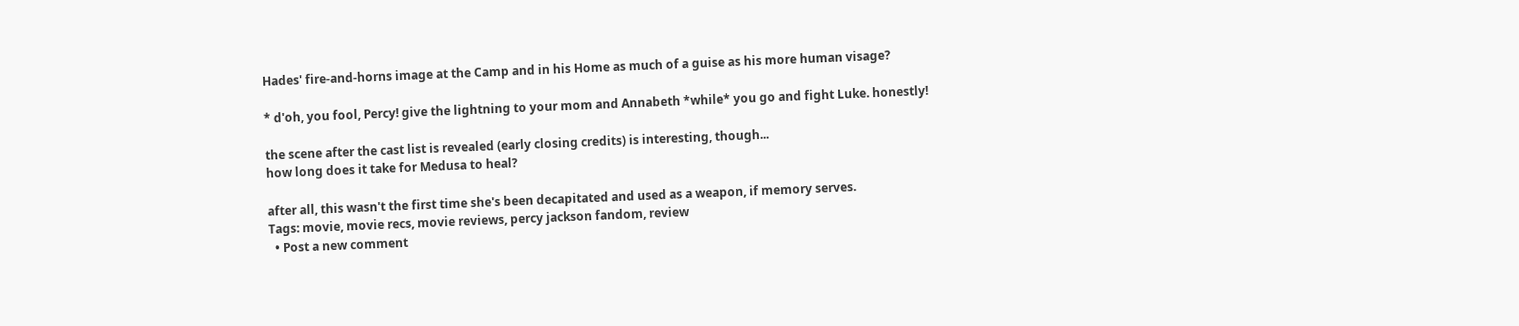Hades' fire-and-horns image at the Camp and in his Home as much of a guise as his more human visage?

* d'oh, you fool, Percy! give the lightning to your mom and Annabeth *while* you go and fight Luke. honestly!

the scene after the cast list is revealed (early closing credits) is interesting, though...
how long does it take for Medusa to heal?

after all, this wasn't the first time she's been decapitated and used as a weapon, if memory serves.
Tags: movie, movie recs, movie reviews, percy jackson fandom, review
  • Post a new comment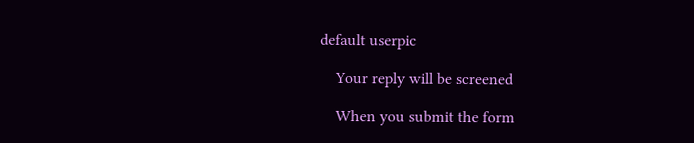default userpic

    Your reply will be screened

    When you submit the form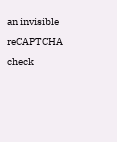an invisible reCAPTCHA check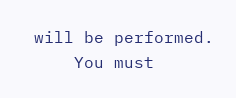will be performed.
    You must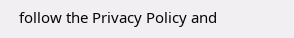follow the Privacy Policy and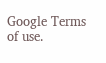Google Terms of use.